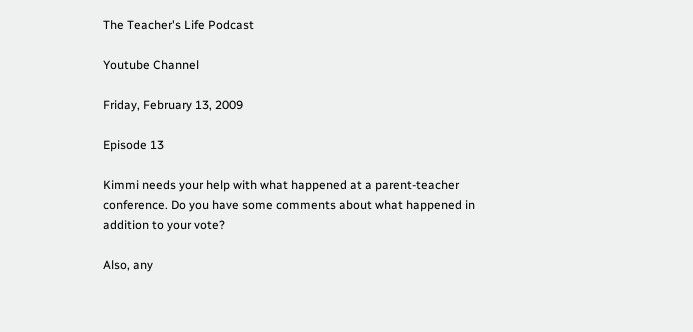The Teacher's Life Podcast

Youtube Channel

Friday, February 13, 2009

Episode 13

Kimmi needs your help with what happened at a parent-teacher conference. Do you have some comments about what happened in addition to your vote?

Also, any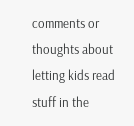comments or thoughts about letting kids read stuff in the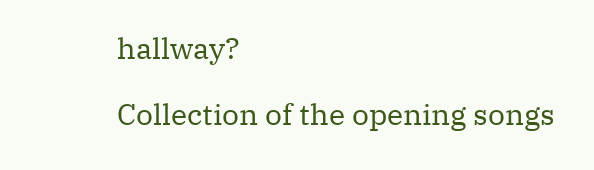hallway?

Collection of the opening songs